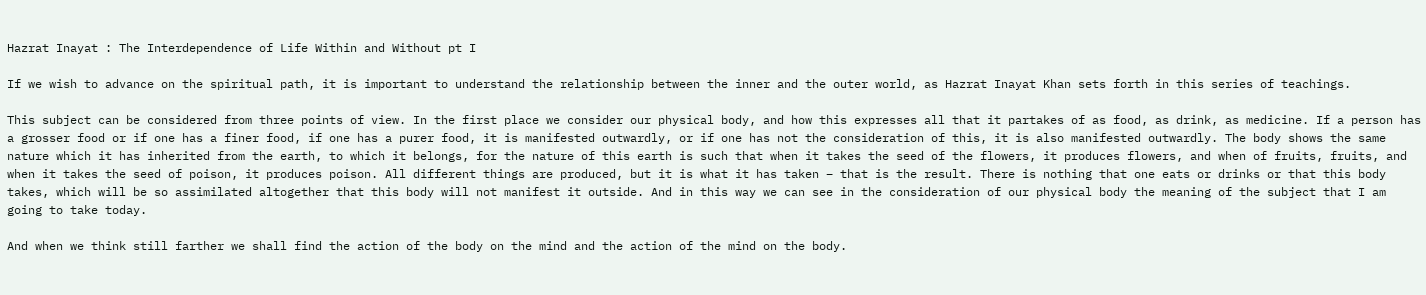Hazrat Inayat : The Interdependence of Life Within and Without pt I

If we wish to advance on the spiritual path, it is important to understand the relationship between the inner and the outer world, as Hazrat Inayat Khan sets forth in this series of teachings.

This subject can be considered from three points of view. In the first place we consider our physical body, and how this expresses all that it partakes of as food, as drink, as medicine. If a person has a grosser food or if one has a finer food, if one has a purer food, it is manifested outwardly, or if one has not the consideration of this, it is also manifested outwardly. The body shows the same nature which it has inherited from the earth, to which it belongs, for the nature of this earth is such that when it takes the seed of the flowers, it produces flowers, and when of fruits, fruits, and when it takes the seed of poison, it produces poison. All different things are produced, but it is what it has taken – that is the result. There is nothing that one eats or drinks or that this body takes, which will be so assimilated altogether that this body will not manifest it outside. And in this way we can see in the consideration of our physical body the meaning of the subject that I am going to take today.

And when we think still farther we shall find the action of the body on the mind and the action of the mind on the body.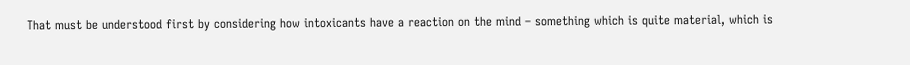That must be understood first by considering how intoxicants have a reaction on the mind – something which is quite material, which is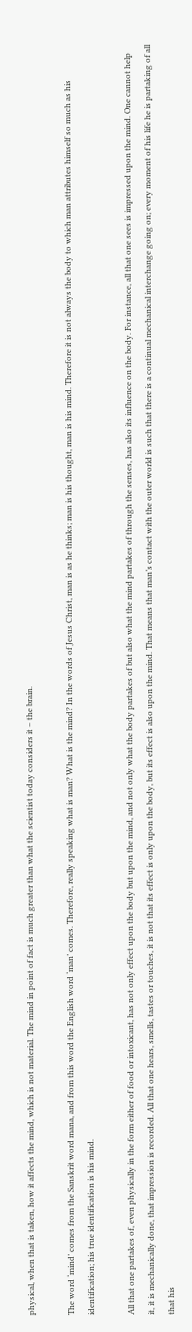physical, when that is taken, how it affects the mind, which is not material. The mind in point of fact is much greater than what the scientist today considers it – the brain.

The word ‘mind’ comes from the Sanskrit word mana, and from this word the English word ‘man’ comes. Therefore, really speaking what is man? What is the mind? In the words of Jesus Christ, man is as he thinks; man is his thought, man is his mind. Therefore it is not always the body to which man attributes himself so much as his identification; his true identification is his mind.

All that one partakes of, even physically in the form either of food or intoxicant, has not only effect upon the body but upon the mind, and not only what the body partakes of but also what the mind partakes of through the senses, has also its influence on the body. For instance, all that one sees is impressed upon the mind. One cannot help it, it is mechanically done, that impression is recorded. All that one hears, smells, tastes or touches, it is not that its effect is only upon the body, but its effect is also upon the mind. That means that man’s contact with the outer world is such that there is a continual mechanical interchange going on; every moment of his life he is partaking of all that his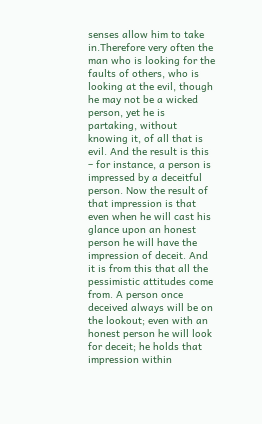senses allow him to take in.Therefore very often the man who is looking for the faults of others, who is looking at the evil, though he may not be a wicked person, yet he is partaking, without knowing it, of all that is evil. And the result is this – for instance, a person is impressed by a deceitful person. Now the result of that impression is that even when he will cast his glance upon an honest person he will have the impression of deceit. And it is from this that all the pessimistic attitudes come from. A person once deceived always will be on the lookout; even with an honest person he will look for deceit; he holds that impression within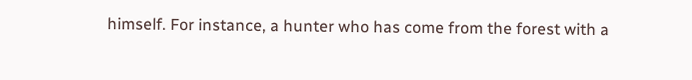himself. For instance, a hunter who has come from the forest with a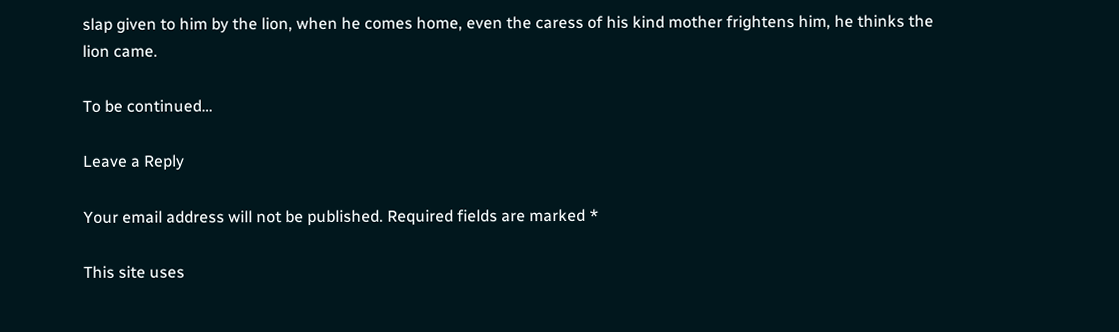slap given to him by the lion, when he comes home, even the caress of his kind mother frightens him, he thinks the lion came.

To be continued…

Leave a Reply

Your email address will not be published. Required fields are marked *

This site uses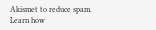Akismet to reduce spam. Learn how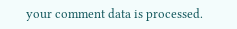your comment data is processed.